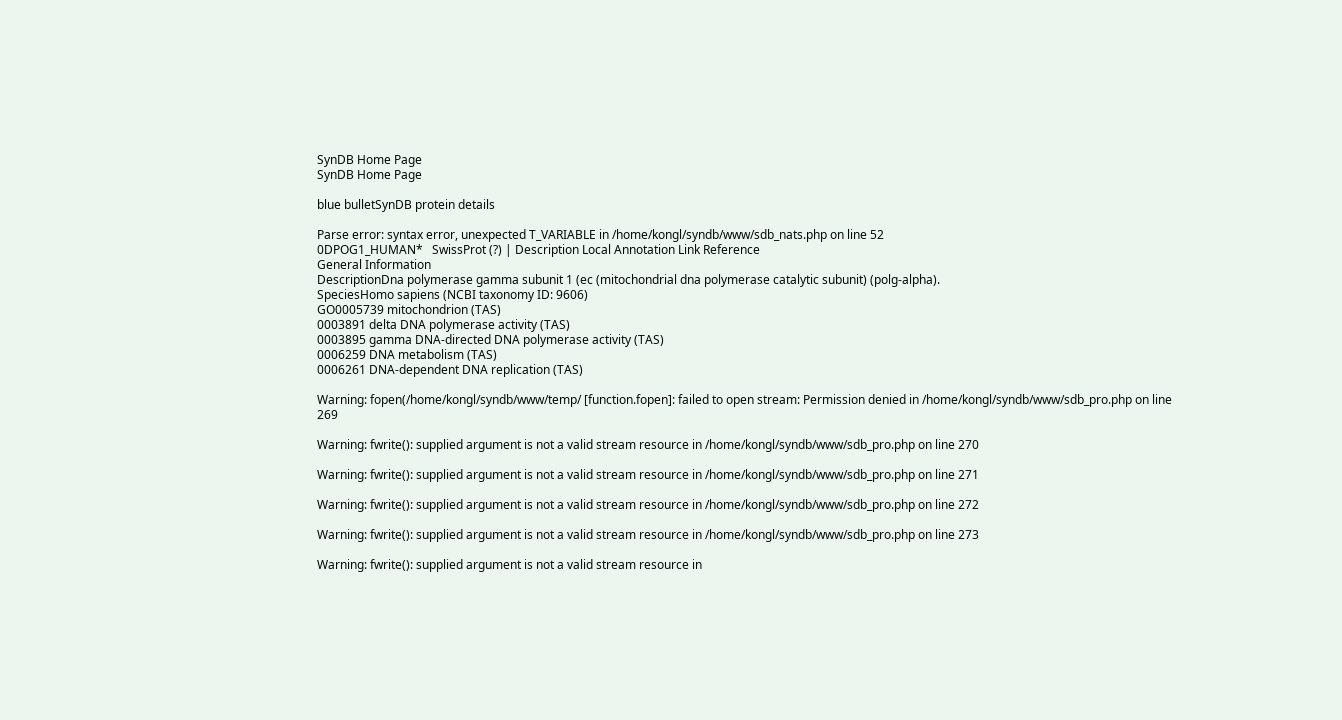SynDB Home Page
SynDB Home Page

blue bulletSynDB protein details

Parse error: syntax error, unexpected T_VARIABLE in /home/kongl/syndb/www/sdb_nats.php on line 52
0DPOG1_HUMAN*   SwissProt (?) | Description Local Annotation Link Reference
General Information
DescriptionDna polymerase gamma subunit 1 (ec (mitochondrial dna polymerase catalytic subunit) (polg-alpha).
SpeciesHomo sapiens (NCBI taxonomy ID: 9606)
GO0005739 mitochondrion (TAS)
0003891 delta DNA polymerase activity (TAS)
0003895 gamma DNA-directed DNA polymerase activity (TAS)
0006259 DNA metabolism (TAS)
0006261 DNA-dependent DNA replication (TAS)

Warning: fopen(/home/kongl/syndb/www/temp/ [function.fopen]: failed to open stream: Permission denied in /home/kongl/syndb/www/sdb_pro.php on line 269

Warning: fwrite(): supplied argument is not a valid stream resource in /home/kongl/syndb/www/sdb_pro.php on line 270

Warning: fwrite(): supplied argument is not a valid stream resource in /home/kongl/syndb/www/sdb_pro.php on line 271

Warning: fwrite(): supplied argument is not a valid stream resource in /home/kongl/syndb/www/sdb_pro.php on line 272

Warning: fwrite(): supplied argument is not a valid stream resource in /home/kongl/syndb/www/sdb_pro.php on line 273

Warning: fwrite(): supplied argument is not a valid stream resource in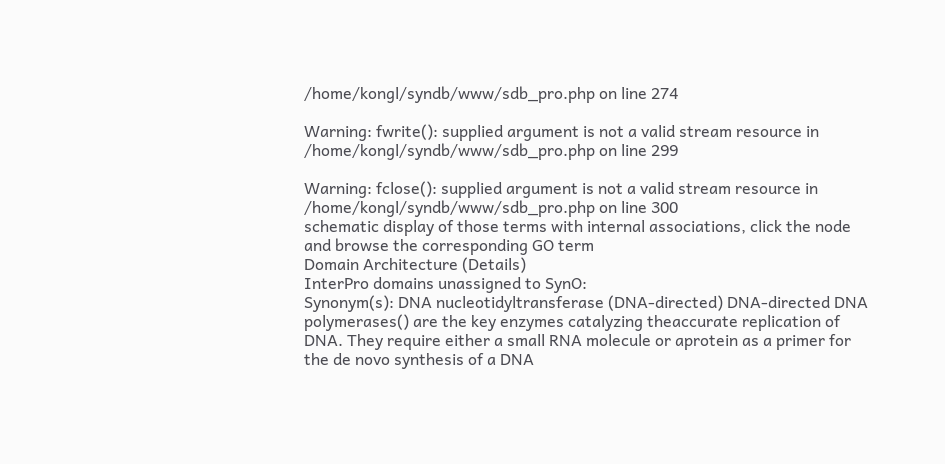/home/kongl/syndb/www/sdb_pro.php on line 274

Warning: fwrite(): supplied argument is not a valid stream resource in /home/kongl/syndb/www/sdb_pro.php on line 299

Warning: fclose(): supplied argument is not a valid stream resource in /home/kongl/syndb/www/sdb_pro.php on line 300
schematic display of those terms with internal associations, click the node and browse the corresponding GO term
Domain Architecture (Details)
InterPro domains unassigned to SynO:
Synonym(s): DNA nucleotidyltransferase (DNA-directed) DNA-directed DNA polymerases() are the key enzymes catalyzing theaccurate replication of DNA. They require either a small RNA molecule or aprotein as a primer for the de novo synthesis of a DNA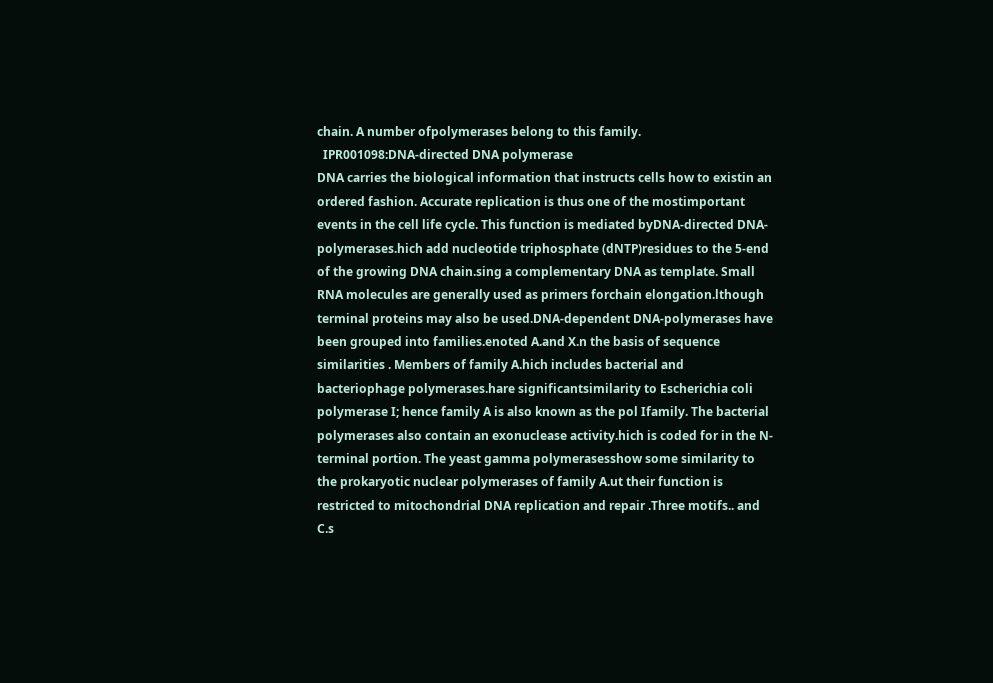chain. A number ofpolymerases belong to this family.
  IPR001098:DNA-directed DNA polymerase
DNA carries the biological information that instructs cells how to existin an ordered fashion. Accurate replication is thus one of the mostimportant events in the cell life cycle. This function is mediated byDNA-directed DNA-polymerases.hich add nucleotide triphosphate (dNTP)residues to the 5-end of the growing DNA chain.sing a complementary DNA as template. Small RNA molecules are generally used as primers forchain elongation.lthough terminal proteins may also be used.DNA-dependent DNA-polymerases have been grouped into families.enoted A.and X.n the basis of sequence similarities . Members of family A.hich includes bacterial and bacteriophage polymerases.hare significantsimilarity to Escherichia coli polymerase I; hence family A is also known as the pol Ifamily. The bacterial polymerases also contain an exonuclease activity.hich is coded for in the N-terminal portion. The yeast gamma polymerasesshow some similarity to the prokaryotic nuclear polymerases of family A.ut their function is restricted to mitochondrial DNA replication and repair .Three motifs.. and C.s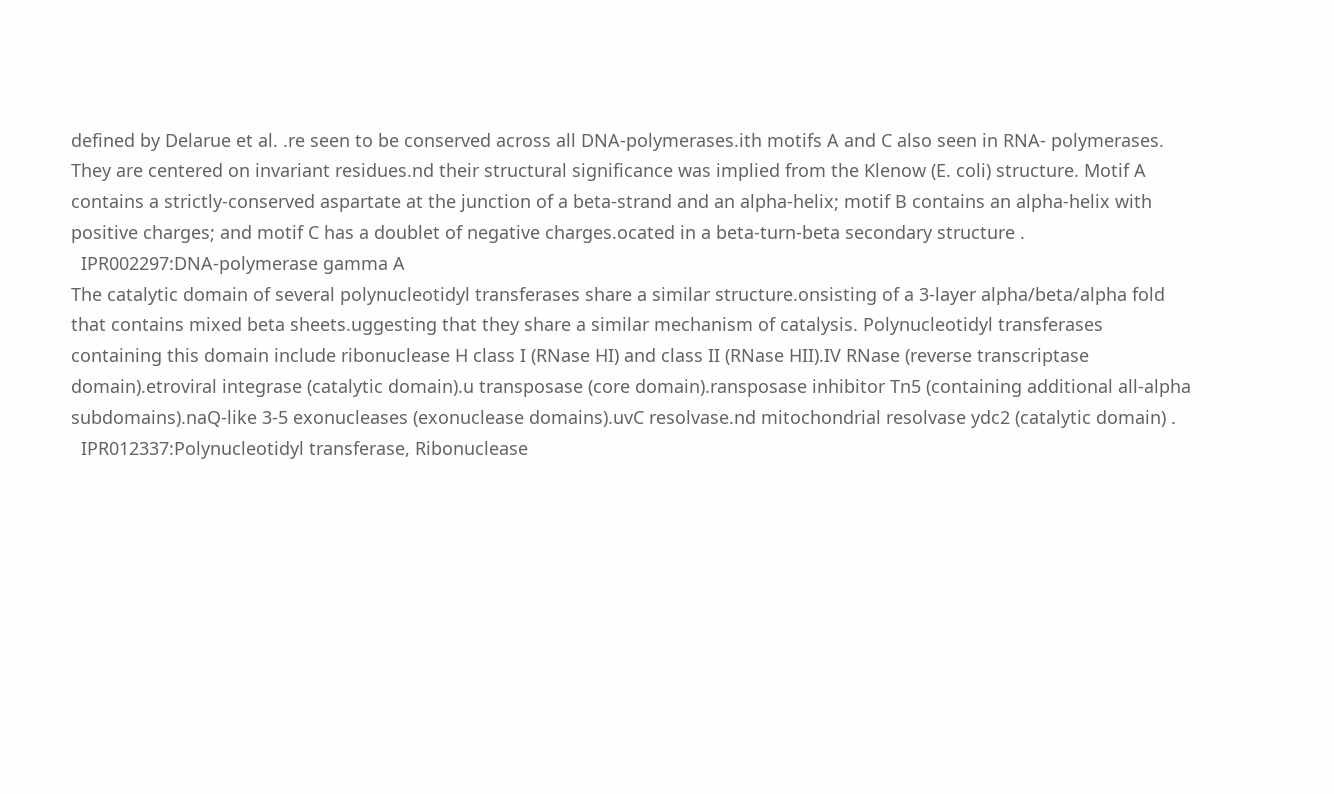defined by Delarue et al. .re seen to be conserved across all DNA-polymerases.ith motifs A and C also seen in RNA- polymerases. They are centered on invariant residues.nd their structural significance was implied from the Klenow (E. coli) structure. Motif A contains a strictly-conserved aspartate at the junction of a beta-strand and an alpha-helix; motif B contains an alpha-helix with positive charges; and motif C has a doublet of negative charges.ocated in a beta-turn-beta secondary structure .
  IPR002297:DNA-polymerase gamma A
The catalytic domain of several polynucleotidyl transferases share a similar structure.onsisting of a 3-layer alpha/beta/alpha fold that contains mixed beta sheets.uggesting that they share a similar mechanism of catalysis. Polynucleotidyl transferases containing this domain include ribonuclease H class I (RNase HI) and class II (RNase HII).IV RNase (reverse transcriptase domain).etroviral integrase (catalytic domain).u transposase (core domain).ransposase inhibitor Tn5 (containing additional all-alpha subdomains).naQ-like 3-5 exonucleases (exonuclease domains).uvC resolvase.nd mitochondrial resolvase ydc2 (catalytic domain) .
  IPR012337:Polynucleotidyl transferase, Ribonuclease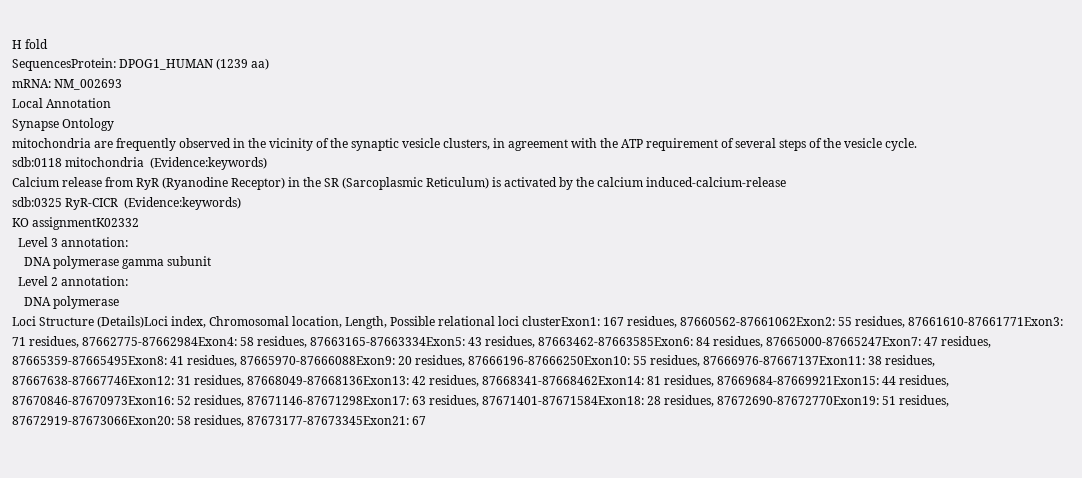H fold
SequencesProtein: DPOG1_HUMAN (1239 aa)
mRNA: NM_002693
Local Annotation
Synapse Ontology
mitochondria are frequently observed in the vicinity of the synaptic vesicle clusters, in agreement with the ATP requirement of several steps of the vesicle cycle.
sdb:0118 mitochondria  (Evidence:keywords)
Calcium release from RyR (Ryanodine Receptor) in the SR (Sarcoplasmic Reticulum) is activated by the calcium induced-calcium-release
sdb:0325 RyR-CICR  (Evidence:keywords)
KO assignmentK02332
  Level 3 annotation:
    DNA polymerase gamma subunit
  Level 2 annotation:
    DNA polymerase
Loci Structure (Details)Loci index, Chromosomal location, Length, Possible relational loci clusterExon1: 167 residues, 87660562-87661062Exon2: 55 residues, 87661610-87661771Exon3: 71 residues, 87662775-87662984Exon4: 58 residues, 87663165-87663334Exon5: 43 residues, 87663462-87663585Exon6: 84 residues, 87665000-87665247Exon7: 47 residues, 87665359-87665495Exon8: 41 residues, 87665970-87666088Exon9: 20 residues, 87666196-87666250Exon10: 55 residues, 87666976-87667137Exon11: 38 residues, 87667638-87667746Exon12: 31 residues, 87668049-87668136Exon13: 42 residues, 87668341-87668462Exon14: 81 residues, 87669684-87669921Exon15: 44 residues, 87670846-87670973Exon16: 52 residues, 87671146-87671298Exon17: 63 residues, 87671401-87671584Exon18: 28 residues, 87672690-87672770Exon19: 51 residues, 87672919-87673066Exon20: 58 residues, 87673177-87673345Exon21: 67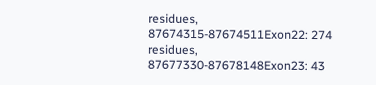residues, 87674315-87674511Exon22: 274 residues, 87677330-87678148Exon23: 43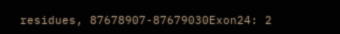residues, 87678907-87679030Exon24: 2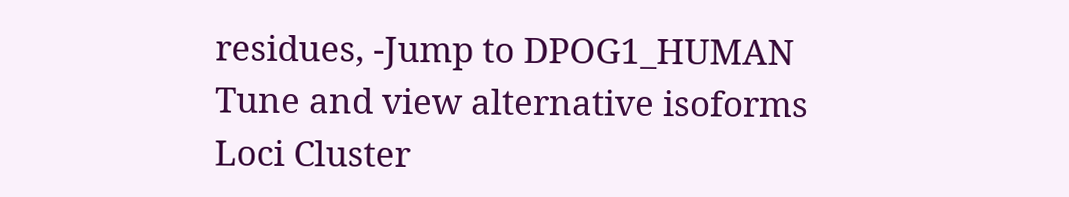residues, -Jump to DPOG1_HUMAN
Tune and view alternative isoforms
Loci Cluster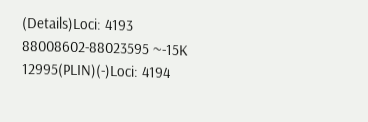(Details)Loci: 4193 88008602-88023595 ~-15K 12995(PLIN)(-)Loci: 4194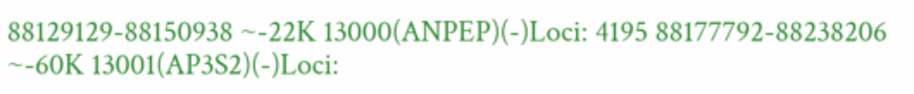88129129-88150938 ~-22K 13000(ANPEP)(-)Loci: 4195 88177792-88238206 ~-60K 13001(AP3S2)(-)Loci: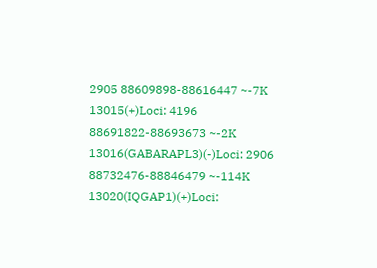2905 88609898-88616447 ~-7K 13015(+)Loci: 4196 88691822-88693673 ~-2K 13016(GABARAPL3)(-)Loci: 2906 88732476-88846479 ~-114K 13020(IQGAP1)(+)Loci: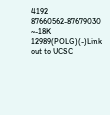4192 87660562-87679030 ~-18K 12989(POLG)(-)Link out to UCSC